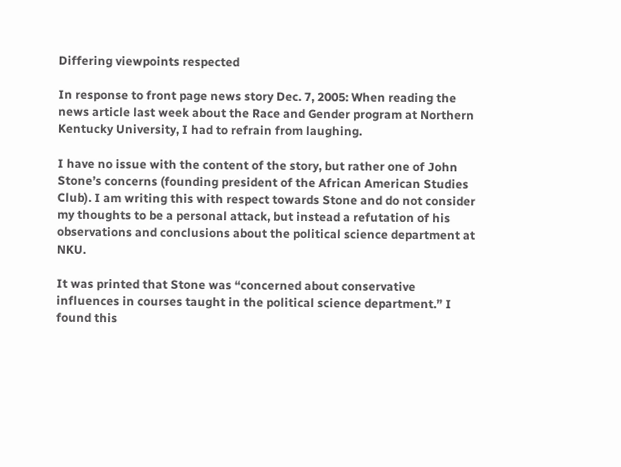Differing viewpoints respected

In response to front page news story Dec. 7, 2005: When reading the news article last week about the Race and Gender program at Northern Kentucky University, I had to refrain from laughing.

I have no issue with the content of the story, but rather one of John Stone’s concerns (founding president of the African American Studies Club). I am writing this with respect towards Stone and do not consider my thoughts to be a personal attack, but instead a refutation of his observations and conclusions about the political science department at NKU.

It was printed that Stone was “concerned about conservative influences in courses taught in the political science department.” I found this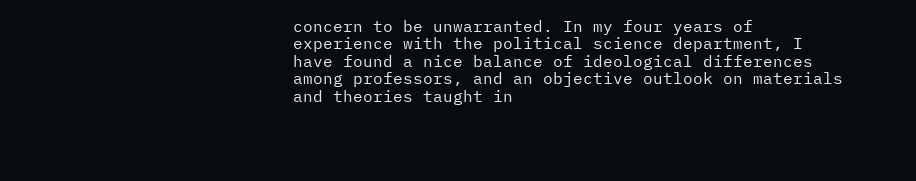concern to be unwarranted. In my four years of experience with the political science department, I have found a nice balance of ideological differences among professors, and an objective outlook on materials and theories taught in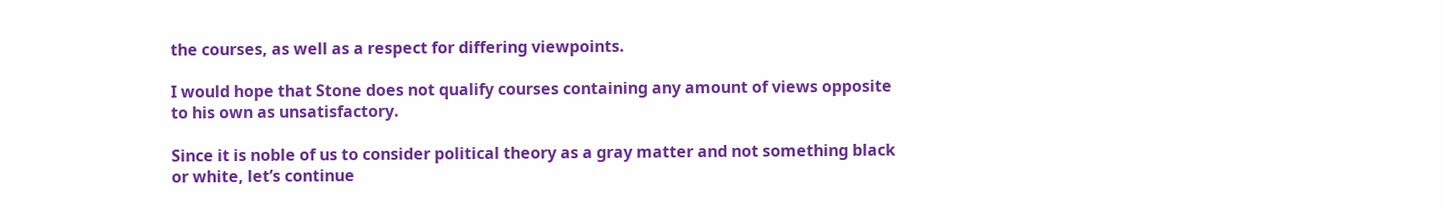the courses, as well as a respect for differing viewpoints.

I would hope that Stone does not qualify courses containing any amount of views opposite to his own as unsatisfactory.

Since it is noble of us to consider political theory as a gray matter and not something black or white, let’s continue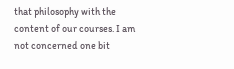that philosophy with the content of our courses. I am not concerned one bit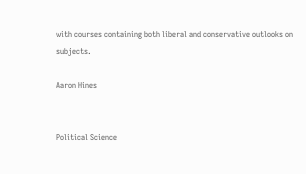with courses containing both liberal and conservative outlooks on subjects.

Aaron Hines


Political Science